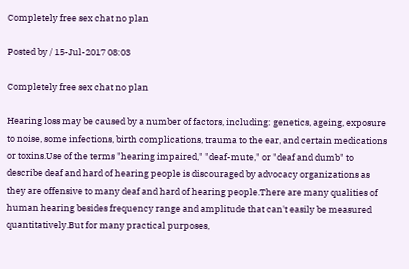Completely free sex chat no plan

Posted by / 15-Jul-2017 08:03

Completely free sex chat no plan

Hearing loss may be caused by a number of factors, including: genetics, ageing, exposure to noise, some infections, birth complications, trauma to the ear, and certain medications or toxins.Use of the terms "hearing impaired," "deaf-mute," or "deaf and dumb" to describe deaf and hard of hearing people is discouraged by advocacy organizations as they are offensive to many deaf and hard of hearing people.There are many qualities of human hearing besides frequency range and amplitude that can't easily be measured quantitatively.But for many practical purposes,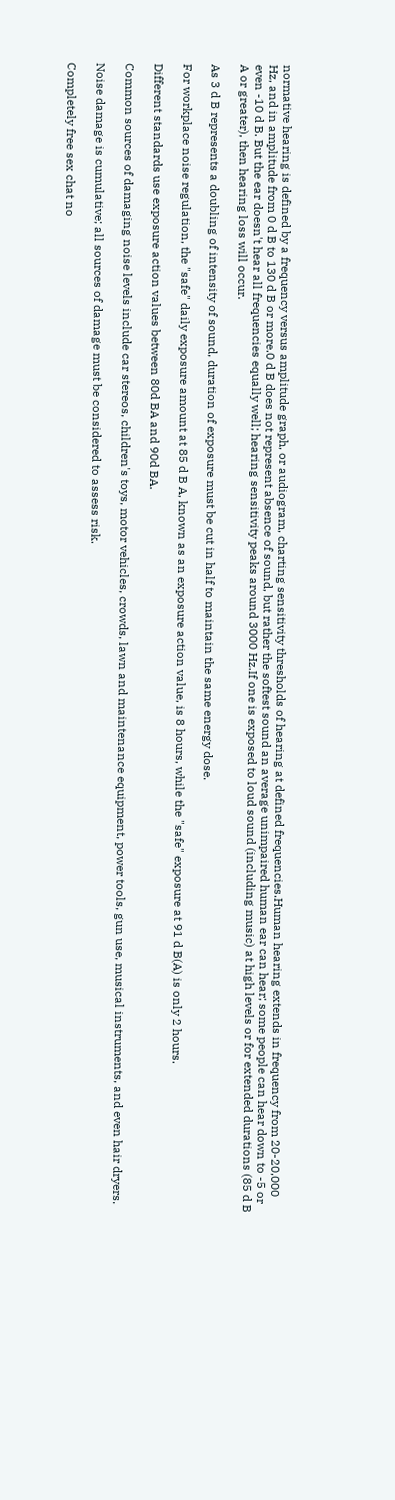normative hearing is defined by a frequency versus amplitude graph, or audiogram, charting sensitivity thresholds of hearing at defined frequencies.Human hearing extends in frequency from 20-20,000 Hz, and in amplitude from 0 d B to 130 d B or more.0 d B does not represent absence of sound, but rather the softest sound an average unimpaired human ear can hear; some people can hear down to -5 or even -10 d B. But the ear doesn't hear all frequencies equally well; hearing sensitivity peaks around 3000 Hz.If one is exposed to loud sound (including music) at high levels or for extended durations (85 d B A or greater), then hearing loss will occur.

As 3 d B represents a doubling of intensity of sound, duration of exposure must be cut in half to maintain the same energy dose.

For workplace noise regulation, the "safe" daily exposure amount at 85 d B A, known as an exposure action value, is 8 hours, while the "safe" exposure at 91 d B(A) is only 2 hours.

Different standards use exposure action values between 80d BA and 90d BA.

Common sources of damaging noise levels include car stereos, children's toys, motor vehicles, crowds, lawn and maintenance equipment, power tools, gun use, musical instruments, and even hair dryers.

Noise damage is cumulative; all sources of damage must be considered to assess risk.

Completely free sex chat no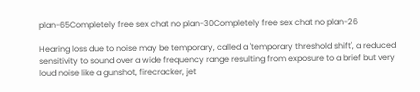plan-65Completely free sex chat no plan-30Completely free sex chat no plan-26

Hearing loss due to noise may be temporary, called a 'temporary threshold shift', a reduced sensitivity to sound over a wide frequency range resulting from exposure to a brief but very loud noise like a gunshot, firecracker, jet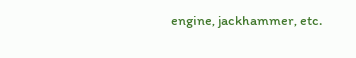engine, jackhammer, etc.